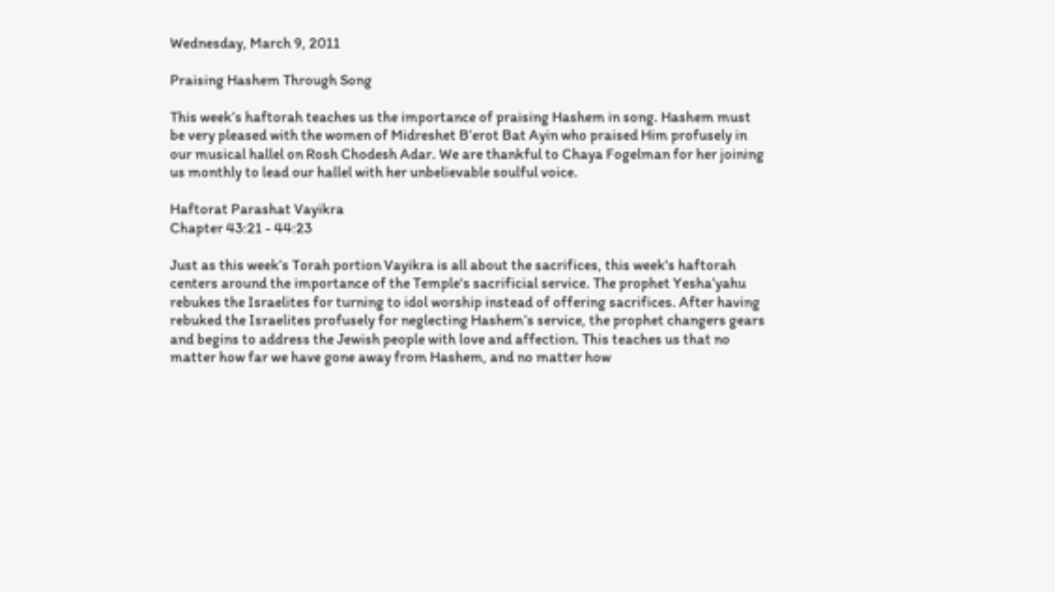Wednesday, March 9, 2011

Praising Hashem Through Song

This week’s haftorah teaches us the importance of praising Hashem in song. Hashem must be very pleased with the women of Midreshet B’erot Bat Ayin who praised Him profusely in our musical hallel on Rosh Chodesh Adar. We are thankful to Chaya Fogelman for her joining us monthly to lead our hallel with her unbelievable soulful voice.

Haftorat Parashat Vayikra
Chapter 43:21 - 44:23

Just as this week’s Torah portion Vayikra is all about the sacrifices, this week's haftorah centers around the importance of the Temple's sacrificial service. The prophet Yesha’yahu rebukes the Israelites for turning to idol worship instead of offering sacrifices. After having rebuked the Israelites profusely for neglecting Hashem’s service, the prophet changers gears and begins to address the Jewish people with love and affection. This teaches us that no matter how far we have gone away from Hashem, and no matter how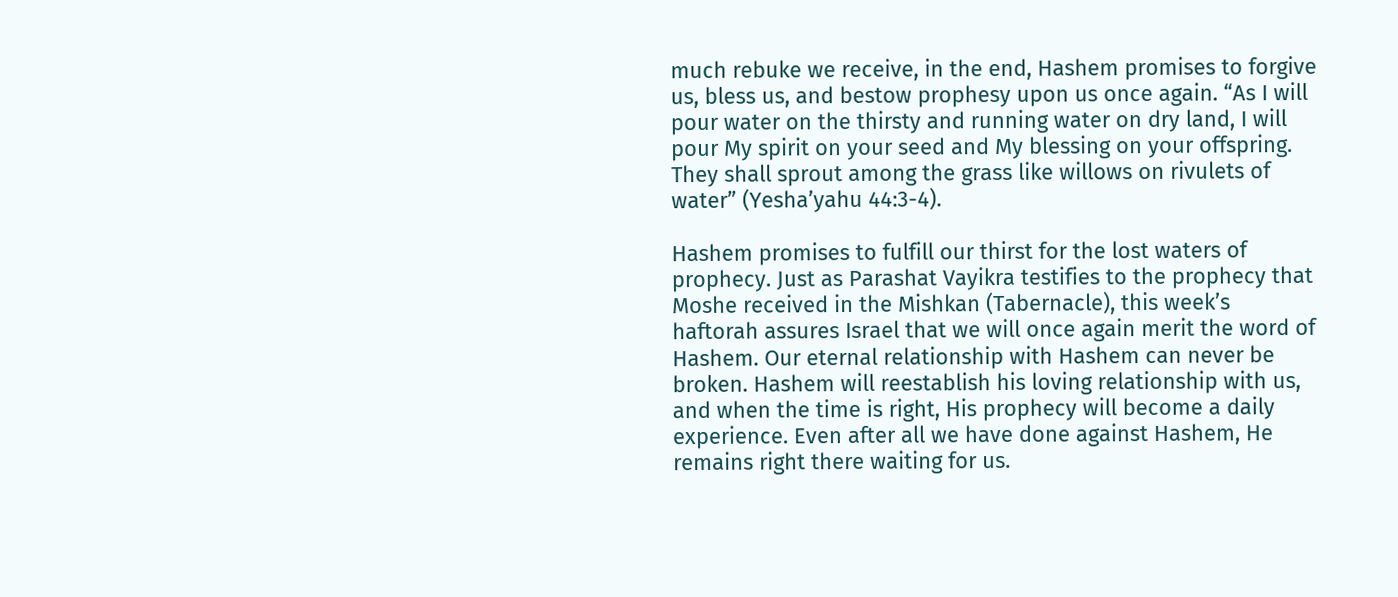much rebuke we receive, in the end, Hashem promises to forgive us, bless us, and bestow prophesy upon us once again. “As I will pour water on the thirsty and running water on dry land, I will pour My spirit on your seed and My blessing on your offspring. They shall sprout among the grass like willows on rivulets of water” (Yesha’yahu 44:3-4).

Hashem promises to fulfill our thirst for the lost waters of prophecy. Just as Parashat Vayikra testifies to the prophecy that Moshe received in the Mishkan (Tabernacle), this week’s haftorah assures Israel that we will once again merit the word of Hashem. Our eternal relationship with Hashem can never be broken. Hashem will reestablish his loving relationship with us, and when the time is right, His prophecy will become a daily experience. Even after all we have done against Hashem, He remains right there waiting for us.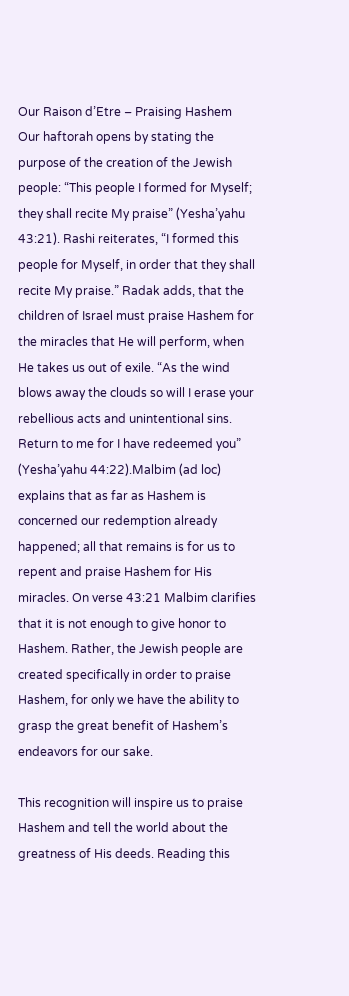Our Raison d’Etre – Praising Hashem
Our haftorah opens by stating the purpose of the creation of the Jewish people: “This people I formed for Myself; they shall recite My praise” (Yesha’yahu 43:21). Rashi reiterates, “I formed this people for Myself, in order that they shall recite My praise.” Radak adds, that the children of Israel must praise Hashem for the miracles that He will perform, when He takes us out of exile. “As the wind blows away the clouds so will I erase your rebellious acts and unintentional sins. Return to me for I have redeemed you” (Yesha’yahu 44:22).Malbim (ad loc) explains that as far as Hashem is concerned our redemption already happened; all that remains is for us to repent and praise Hashem for His miracles. On verse 43:21 Malbim clarifies that it is not enough to give honor to Hashem. Rather, the Jewish people are created specifically in order to praise Hashem, for only we have the ability to grasp the great benefit of Hashem’s endeavors for our sake.

This recognition will inspire us to praise Hashem and tell the world about the greatness of His deeds. Reading this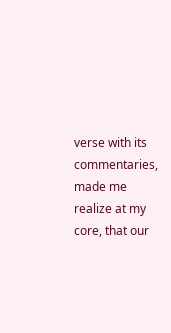verse with its commentaries, made me realize at my core, that our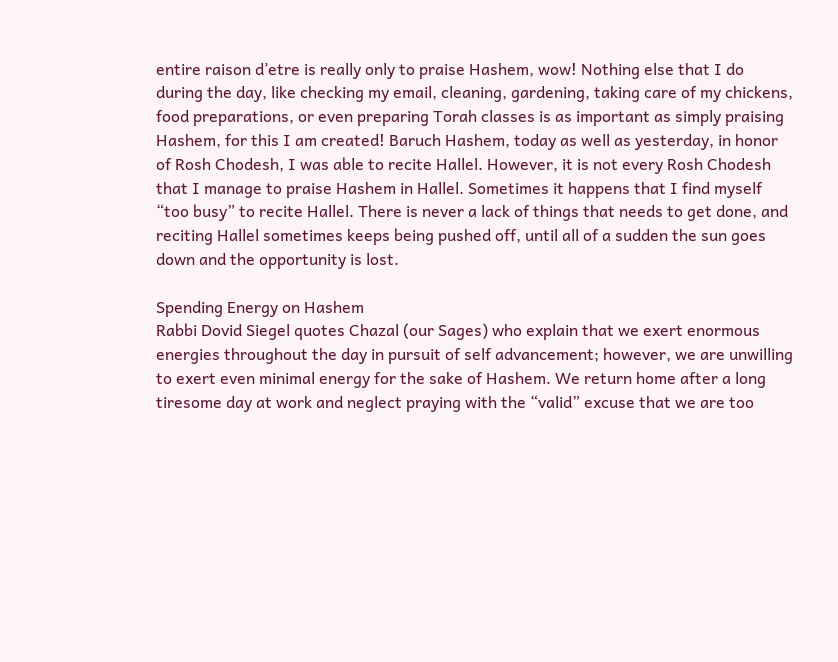entire raison d’etre is really only to praise Hashem, wow! Nothing else that I do during the day, like checking my email, cleaning, gardening, taking care of my chickens, food preparations, or even preparing Torah classes is as important as simply praising Hashem, for this I am created! Baruch Hashem, today as well as yesterday, in honor of Rosh Chodesh, I was able to recite Hallel. However, it is not every Rosh Chodesh that I manage to praise Hashem in Hallel. Sometimes it happens that I find myself “too busy” to recite Hallel. There is never a lack of things that needs to get done, and reciting Hallel sometimes keeps being pushed off, until all of a sudden the sun goes down and the opportunity is lost.

Spending Energy on Hashem
Rabbi Dovid Siegel quotes Chazal (our Sages) who explain that we exert enormous energies throughout the day in pursuit of self advancement; however, we are unwilling to exert even minimal energy for the sake of Hashem. We return home after a long tiresome day at work and neglect praying with the “valid” excuse that we are too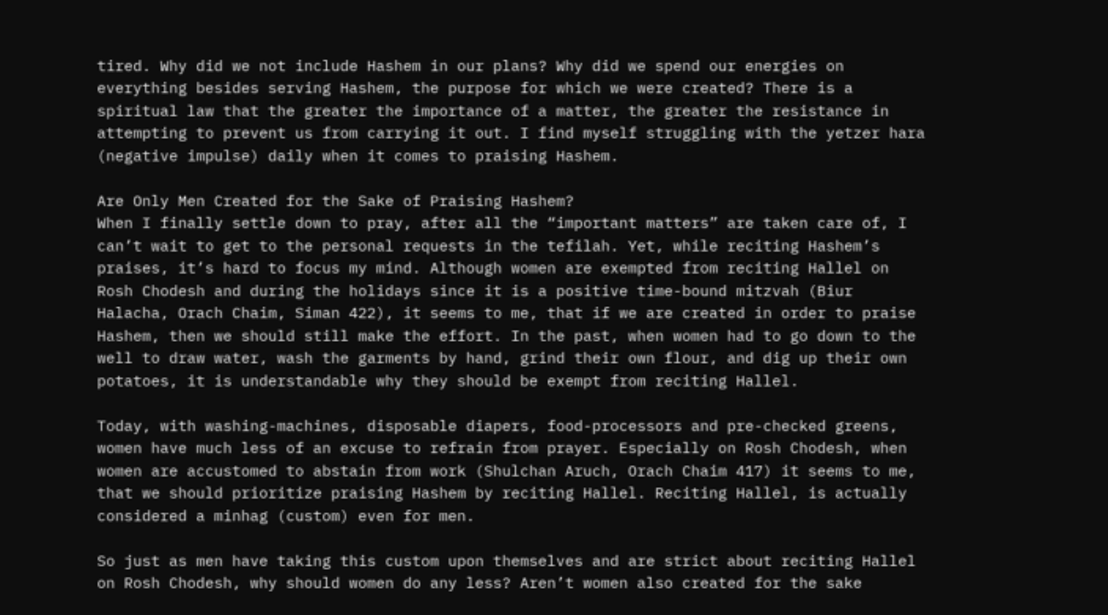tired. Why did we not include Hashem in our plans? Why did we spend our energies on everything besides serving Hashem, the purpose for which we were created? There is a spiritual law that the greater the importance of a matter, the greater the resistance in attempting to prevent us from carrying it out. I find myself struggling with the yetzer hara (negative impulse) daily when it comes to praising Hashem.

Are Only Men Created for the Sake of Praising Hashem?
When I finally settle down to pray, after all the “important matters” are taken care of, I can’t wait to get to the personal requests in the tefilah. Yet, while reciting Hashem’s praises, it’s hard to focus my mind. Although women are exempted from reciting Hallel on Rosh Chodesh and during the holidays since it is a positive time-bound mitzvah (Biur Halacha, Orach Chaim, Siman 422), it seems to me, that if we are created in order to praise Hashem, then we should still make the effort. In the past, when women had to go down to the well to draw water, wash the garments by hand, grind their own flour, and dig up their own potatoes, it is understandable why they should be exempt from reciting Hallel.

Today, with washing-machines, disposable diapers, food-processors and pre-checked greens, women have much less of an excuse to refrain from prayer. Especially on Rosh Chodesh, when women are accustomed to abstain from work (Shulchan Aruch, Orach Chaim 417) it seems to me, that we should prioritize praising Hashem by reciting Hallel. Reciting Hallel, is actually considered a minhag (custom) even for men.

So just as men have taking this custom upon themselves and are strict about reciting Hallel on Rosh Chodesh, why should women do any less? Aren’t women also created for the sake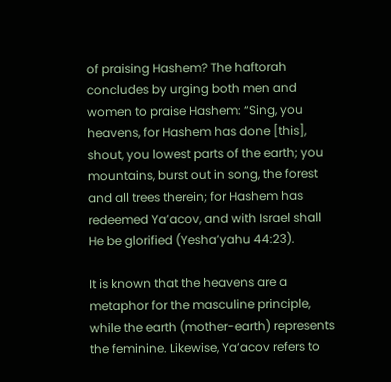of praising Hashem? The haftorah concludes by urging both men and women to praise Hashem: “Sing, you heavens, for Hashem has done [this], shout, you lowest parts of the earth; you mountains, burst out in song, the forest and all trees therein; for Hashem has redeemed Ya’acov, and with Israel shall He be glorified (Yesha’yahu 44:23).

It is known that the heavens are a metaphor for the masculine principle, while the earth (mother-earth) represents the feminine. Likewise, Ya’acov refers to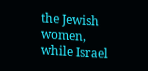the Jewish women, while Israel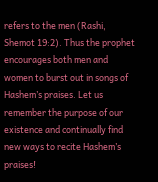refers to the men (Rashi, Shemot 19:2). Thus the prophet encourages both men and women to burst out in songs of Hashem’s praises. Let us remember the purpose of our existence and continually find new ways to recite Hashem’s praises!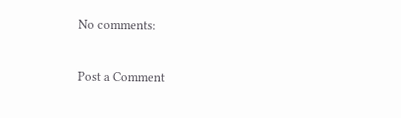No comments:

Post a Comment